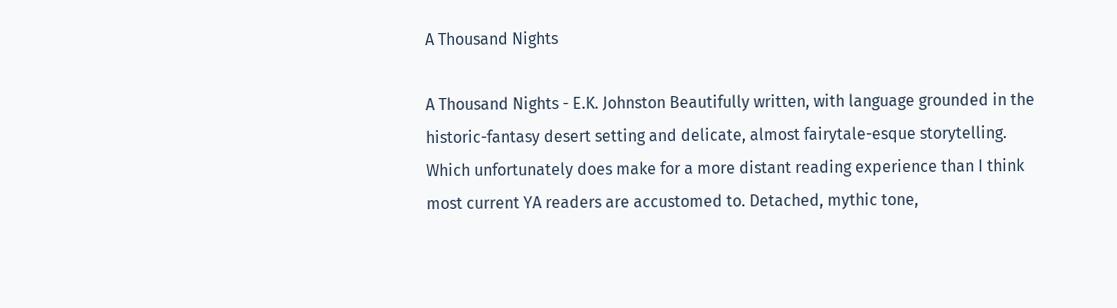A Thousand Nights

A Thousand Nights - E.K. Johnston Beautifully written, with language grounded in the historic-fantasy desert setting and delicate, almost fairytale-esque storytelling. Which unfortunately does make for a more distant reading experience than I think most current YA readers are accustomed to. Detached, mythic tone,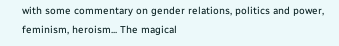with some commentary on gender relations, politics and power, feminism, heroism... The magical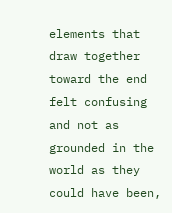elements that draw together toward the end felt confusing and not as grounded in the world as they could have been,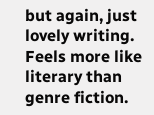but again, just lovely writing. Feels more like literary than genre fiction.